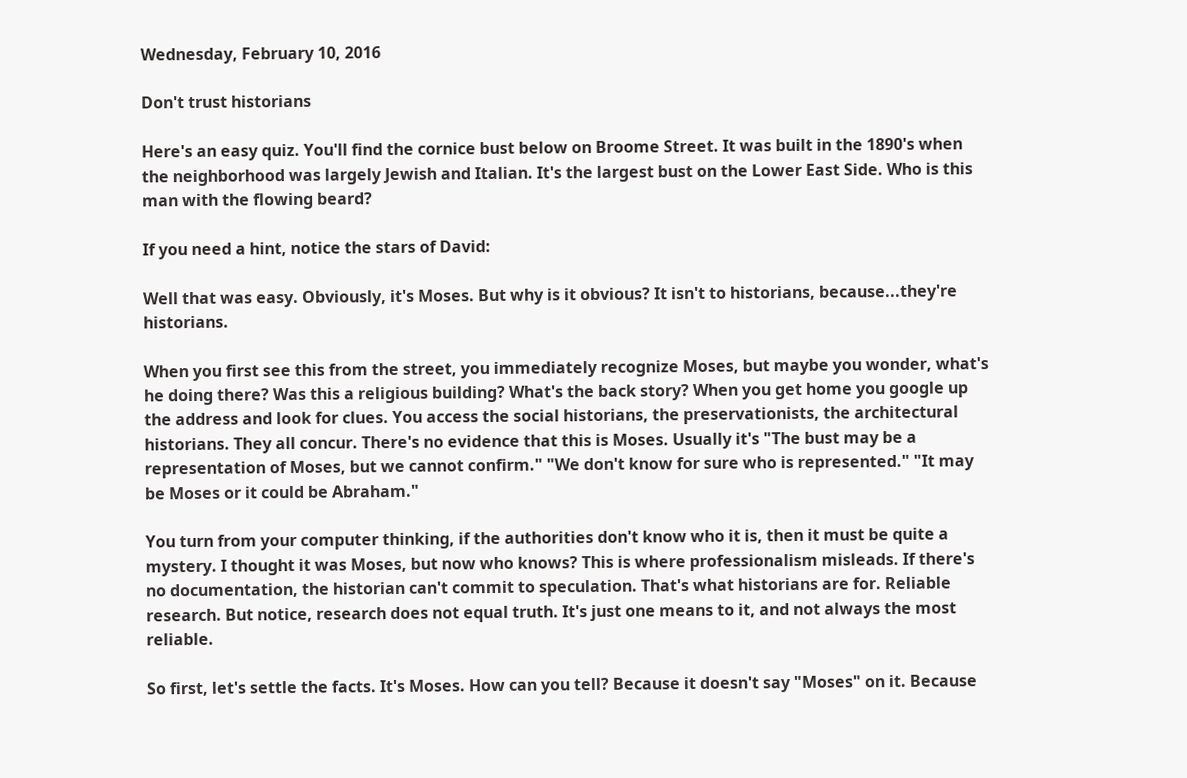Wednesday, February 10, 2016

Don't trust historians

Here's an easy quiz. You'll find the cornice bust below on Broome Street. It was built in the 1890's when the neighborhood was largely Jewish and Italian. It's the largest bust on the Lower East Side. Who is this man with the flowing beard?

If you need a hint, notice the stars of David:

Well that was easy. Obviously, it's Moses. But why is it obvious? It isn't to historians, because...they're historians.

When you first see this from the street, you immediately recognize Moses, but maybe you wonder, what's he doing there? Was this a religious building? What's the back story? When you get home you google up the address and look for clues. You access the social historians, the preservationists, the architectural historians. They all concur. There's no evidence that this is Moses. Usually it's "The bust may be a representation of Moses, but we cannot confirm." "We don't know for sure who is represented." "It may be Moses or it could be Abraham."

You turn from your computer thinking, if the authorities don't know who it is, then it must be quite a mystery. I thought it was Moses, but now who knows? This is where professionalism misleads. If there's no documentation, the historian can't commit to speculation. That's what historians are for. Reliable research. But notice, research does not equal truth. It's just one means to it, and not always the most reliable.

So first, let's settle the facts. It's Moses. How can you tell? Because it doesn't say "Moses" on it. Because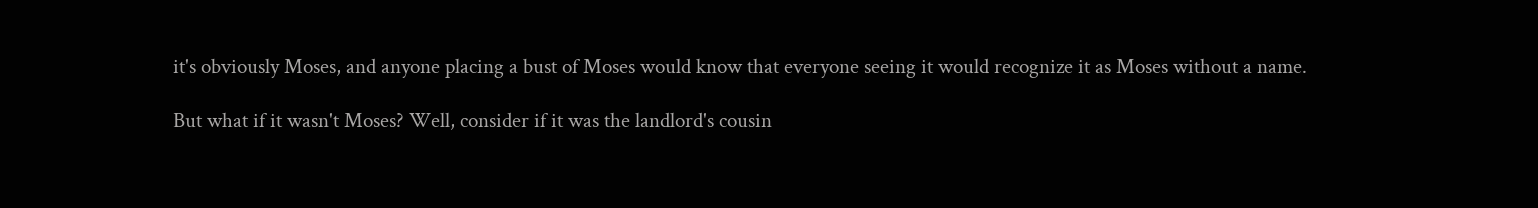it's obviously Moses, and anyone placing a bust of Moses would know that everyone seeing it would recognize it as Moses without a name.

But what if it wasn't Moses? Well, consider if it was the landlord's cousin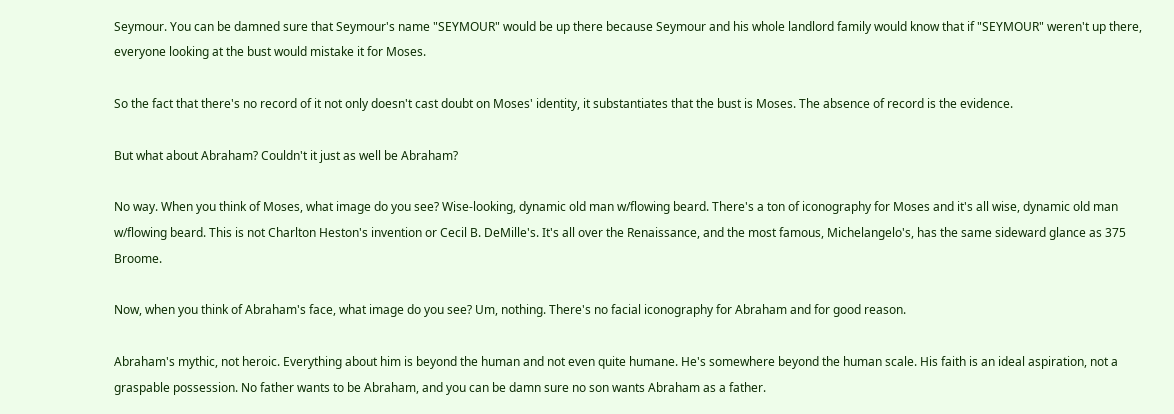Seymour. You can be damned sure that Seymour's name "SEYMOUR" would be up there because Seymour and his whole landlord family would know that if "SEYMOUR" weren't up there, everyone looking at the bust would mistake it for Moses.

So the fact that there's no record of it not only doesn't cast doubt on Moses' identity, it substantiates that the bust is Moses. The absence of record is the evidence.

But what about Abraham? Couldn't it just as well be Abraham?

No way. When you think of Moses, what image do you see? Wise-looking, dynamic old man w/flowing beard. There's a ton of iconography for Moses and it's all wise, dynamic old man w/flowing beard. This is not Charlton Heston's invention or Cecil B. DeMille's. It's all over the Renaissance, and the most famous, Michelangelo's, has the same sideward glance as 375 Broome.

Now, when you think of Abraham's face, what image do you see? Um, nothing. There's no facial iconography for Abraham and for good reason.

Abraham's mythic, not heroic. Everything about him is beyond the human and not even quite humane. He's somewhere beyond the human scale. His faith is an ideal aspiration, not a graspable possession. No father wants to be Abraham, and you can be damn sure no son wants Abraham as a father.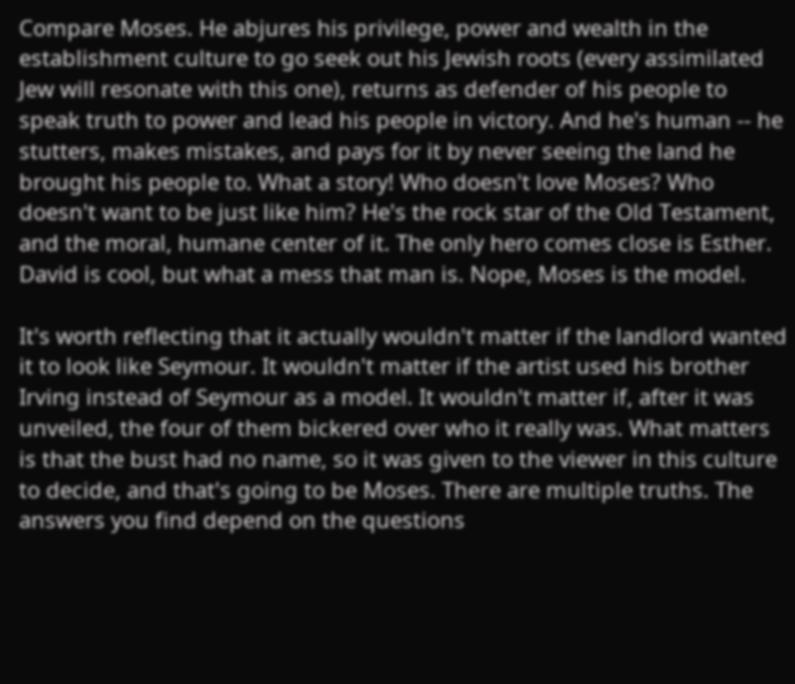Compare Moses. He abjures his privilege, power and wealth in the establishment culture to go seek out his Jewish roots (every assimilated Jew will resonate with this one), returns as defender of his people to speak truth to power and lead his people in victory. And he's human -- he stutters, makes mistakes, and pays for it by never seeing the land he brought his people to. What a story! Who doesn't love Moses? Who doesn't want to be just like him? He's the rock star of the Old Testament, and the moral, humane center of it. The only hero comes close is Esther. David is cool, but what a mess that man is. Nope, Moses is the model.

It's worth reflecting that it actually wouldn't matter if the landlord wanted it to look like Seymour. It wouldn't matter if the artist used his brother Irving instead of Seymour as a model. It wouldn't matter if, after it was unveiled, the four of them bickered over who it really was. What matters is that the bust had no name, so it was given to the viewer in this culture to decide, and that's going to be Moses. There are multiple truths. The answers you find depend on the questions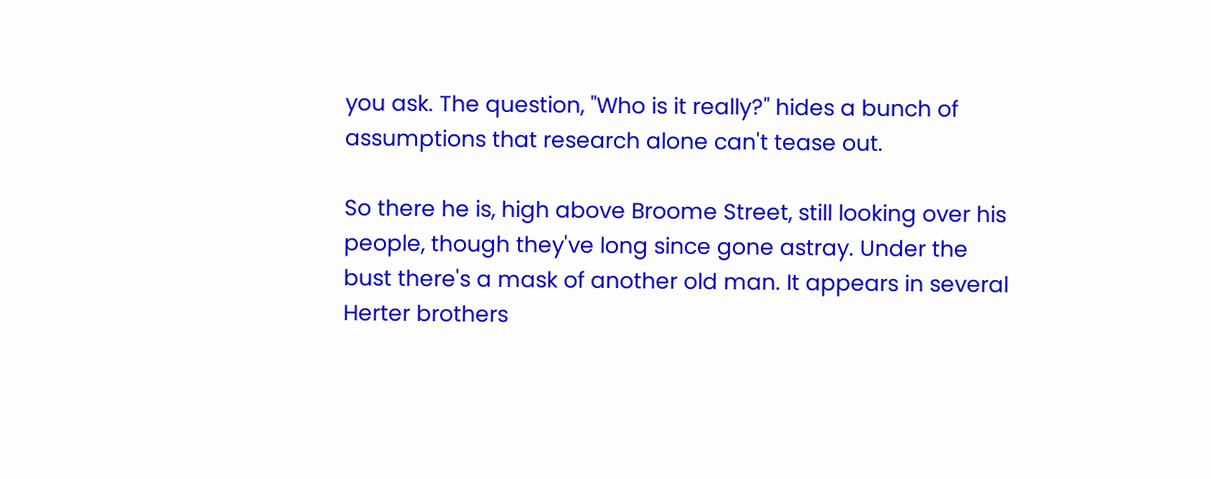you ask. The question, "Who is it really?" hides a bunch of assumptions that research alone can't tease out.

So there he is, high above Broome Street, still looking over his people, though they've long since gone astray. Under the bust there's a mask of another old man. It appears in several Herter brothers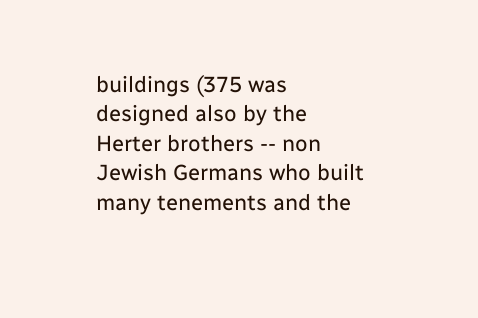buildings (375 was designed also by the Herter brothers -- non Jewish Germans who built many tenements and the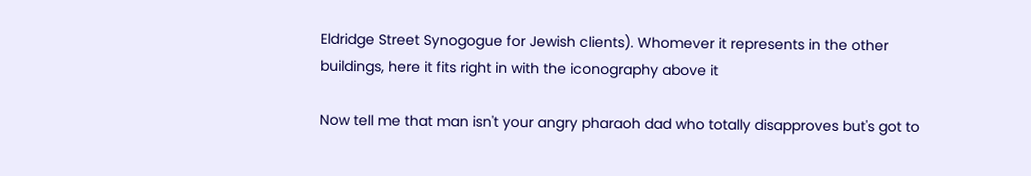Eldridge Street Synogogue for Jewish clients). Whomever it represents in the other buildings, here it fits right in with the iconography above it

Now tell me that man isn't your angry pharaoh dad who totally disapproves but's got to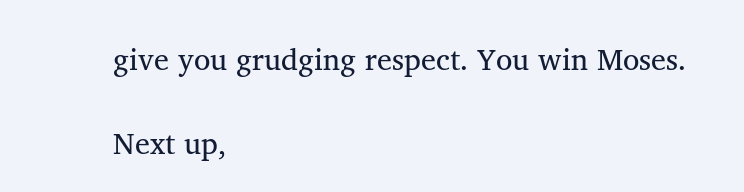give you grudging respect. You win Moses.

Next up,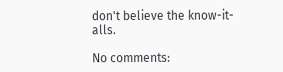don't believe the know-it-alls.

No comments: